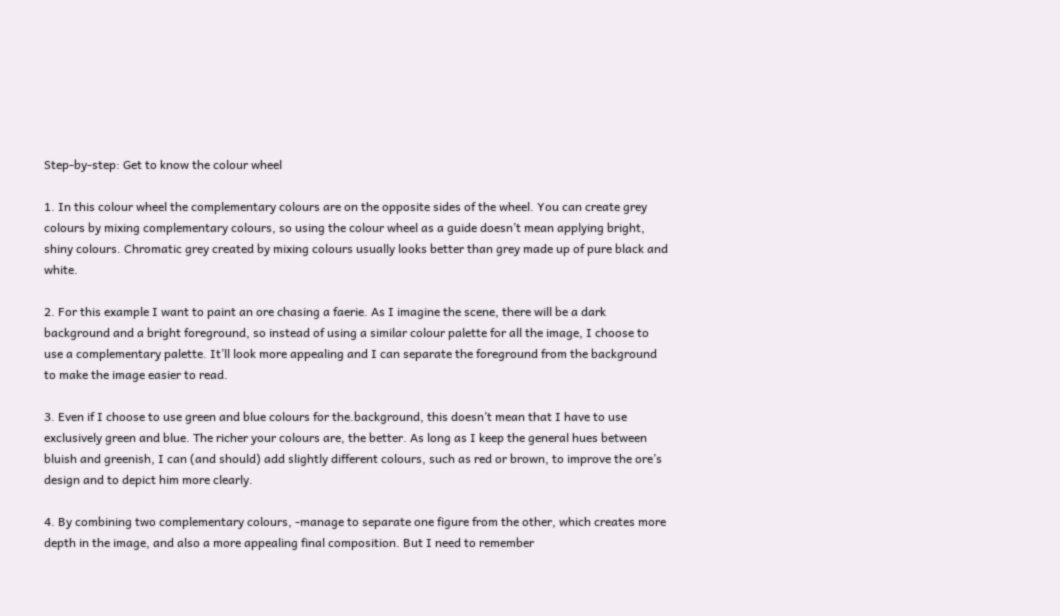Step-by-step: Get to know the colour wheel

1. In this colour wheel the complementary colours are on the opposite sides of the wheel. You can create grey colours by mixing complementary colours, so using the colour wheel as a guide doesn’t mean applying bright, shiny colours. Chromatic grey created by mixing colours usually looks better than grey made up of pure black and white.

2. For this example I want to paint an ore chasing a faerie. As I imagine the scene, there will be a dark background and a bright foreground, so instead of using a similar colour palette for all the image, I choose to use a complementary palette. It’ll look more appealing and I can separate the foreground from the background to make the image easier to read.

3. Even if I choose to use green and blue colours for the.background, this doesn’t mean that I have to use exclusively green and blue. The richer your colours are, the better. As long as I keep the general hues between bluish and greenish, I can (and should) add slightly different colours, such as red or brown, to improve the ore’s design and to depict him more clearly.

4. By combining two complementary colours, -manage to separate one figure from the other, which creates more depth in the image, and also a more appealing final composition. But I need to remember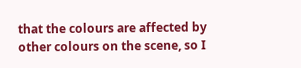that the colours are affected by other colours on the scene, so I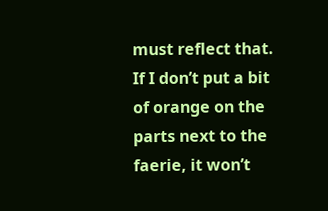must reflect that. If I don’t put a bit of orange on the parts next to the faerie, it won’t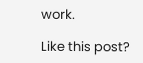work.

Like this post?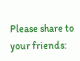Please share to your friends: